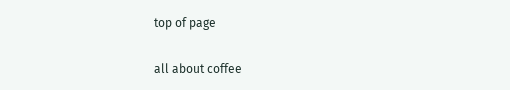top of page

all about coffee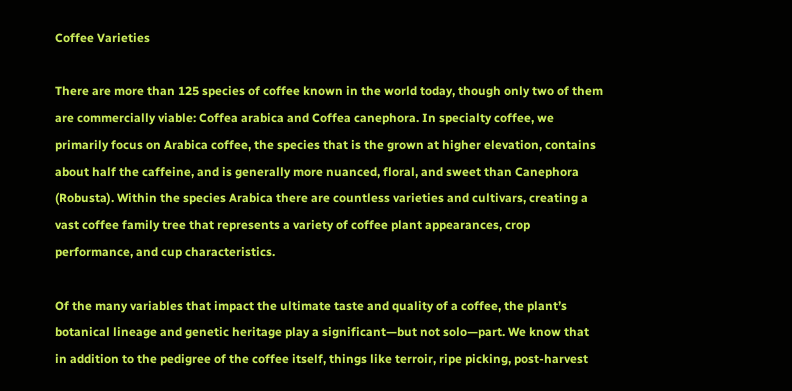Coffee Varieties

There are more than 125 species of coffee known in the world today, though only two of them are commercially viable: Coffea arabica and Coffea canephora. In specialty coffee, we primarily focus on Arabica coffee, the species that is the grown at higher elevation, contains about half the caffeine, and is generally more nuanced, floral, and sweet than Canephora (Robusta). Within the species Arabica there are countless varieties and cultivars, creating a vast coffee family tree that represents a variety of coffee plant appearances, crop performance, and cup characteristics.

Of the many variables that impact the ultimate taste and quality of a coffee, the plant’s botanical lineage and genetic heritage play a significant—but not solo—part. We know that in addition to the pedigree of the coffee itself, things like terroir, ripe picking, post-harvest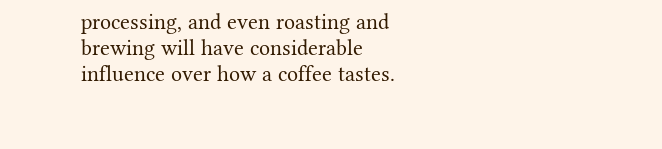processing, and even roasting and brewing will have considerable influence over how a coffee tastes.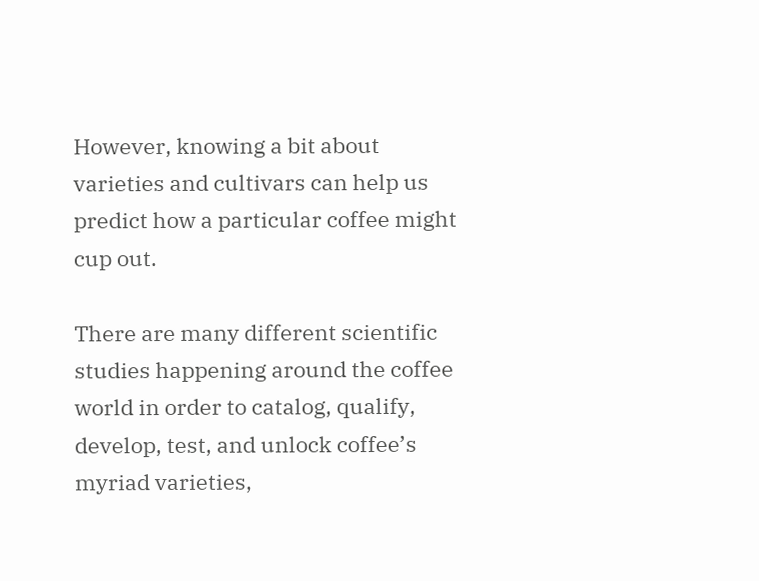However, knowing a bit about varieties and cultivars can help us predict how a particular coffee might cup out.

There are many different scientific studies happening around the coffee world in order to catalog, qualify, develop, test, and unlock coffee’s myriad varieties,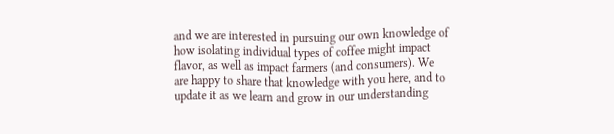and we are interested in pursuing our own knowledge of how isolating individual types of coffee might impact flavor, as well as impact farmers (and consumers). We are happy to share that knowledge with you here, and to update it as we learn and grow in our understanding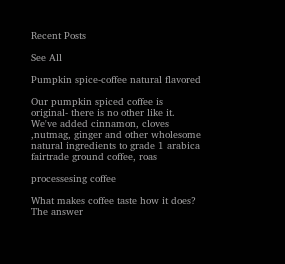Recent Posts

See All

Pumpkin spice-coffee natural flavored

Our pumpkin spiced coffee is original- there is no other like it. We've added cinnamon, cloves ,nutmag, ginger and other wholesome natural ingredients to grade 1 arabica fairtrade ground coffee, roas

processesing coffee

What makes coffee taste how it does? The answer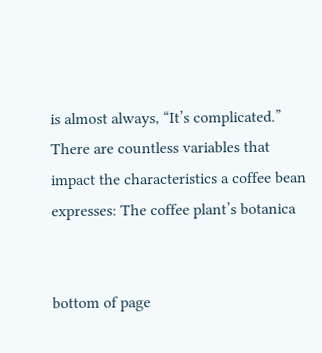is almost always, “It’s complicated.” There are countless variables that impact the characteristics a coffee bean expresses: The coffee plant’s botanica


bottom of page